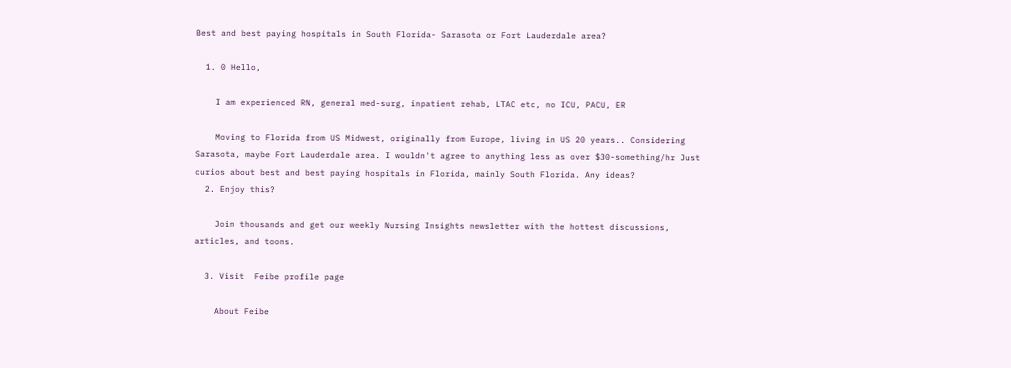Best and best paying hospitals in South Florida- Sarasota or Fort Lauderdale area?

  1. 0 Hello,

    I am experienced RN, general med-surg, inpatient rehab, LTAC etc, no ICU, PACU, ER

    Moving to Florida from US Midwest, originally from Europe, living in US 20 years.. Considering Sarasota, maybe Fort Lauderdale area. I wouldn't agree to anything less as over $30-something/hr Just curios about best and best paying hospitals in Florida, mainly South Florida. Any ideas?
  2. Enjoy this?

    Join thousands and get our weekly Nursing Insights newsletter with the hottest discussions, articles, and toons.

  3. Visit  Feibe profile page

    About Feibe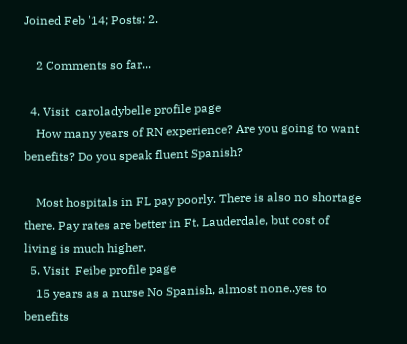Joined Feb '14; Posts: 2.

    2 Comments so far...

  4. Visit  caroladybelle profile page
    How many years of RN experience? Are you going to want benefits? Do you speak fluent Spanish?

    Most hospitals in FL pay poorly. There is also no shortage there. Pay rates are better in Ft. Lauderdale, but cost of living is much higher.
  5. Visit  Feibe profile page
    15 years as a nurse No Spanish, almost none..yes to benefits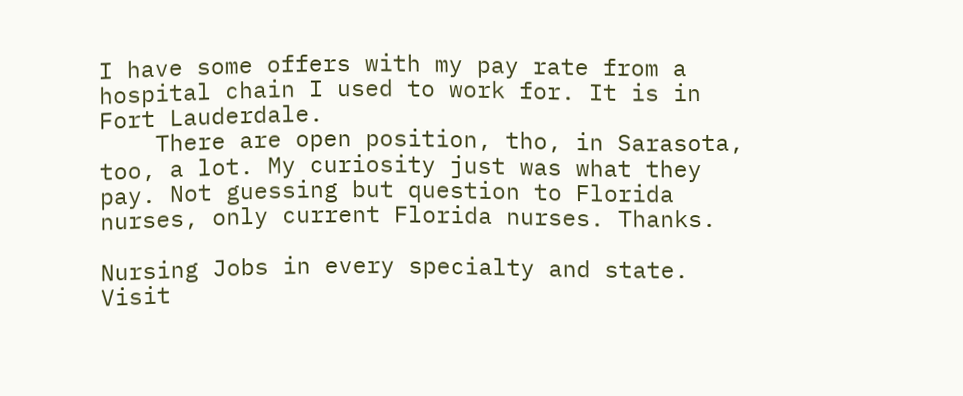I have some offers with my pay rate from a hospital chain I used to work for. It is in Fort Lauderdale.
    There are open position, tho, in Sarasota, too, a lot. My curiosity just was what they pay. Not guessing but question to Florida nurses, only current Florida nurses. Thanks.

Nursing Jobs in every specialty and state. Visit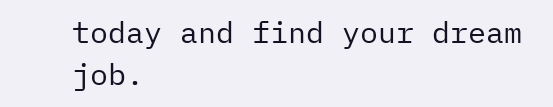today and find your dream job.